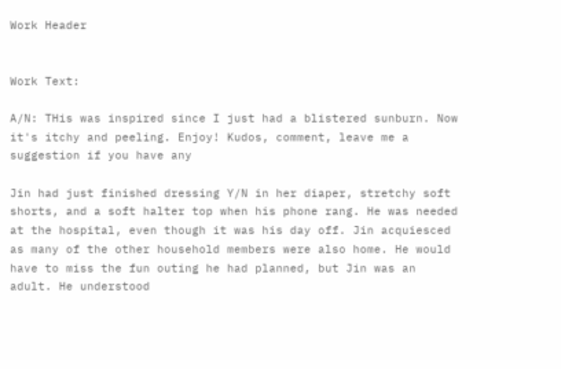Work Header


Work Text:

A/N: THis was inspired since I just had a blistered sunburn. Now it's itchy and peeling. Enjoy! Kudos, comment, leave me a suggestion if you have any

Jin had just finished dressing Y/N in her diaper, stretchy soft shorts, and a soft halter top when his phone rang. He was needed at the hospital, even though it was his day off. Jin acquiesced as many of the other household members were also home. He would have to miss the fun outing he had planned, but Jin was an adult. He understood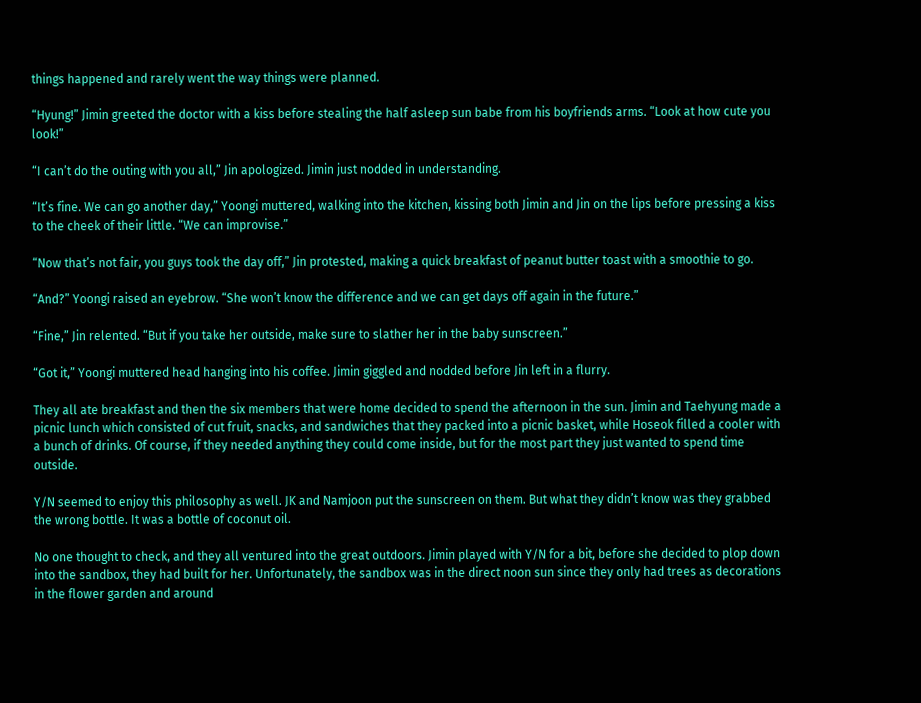things happened and rarely went the way things were planned.

“Hyung!” Jimin greeted the doctor with a kiss before stealing the half asleep sun babe from his boyfriends arms. “Look at how cute you look!”

“I can’t do the outing with you all,” Jin apologized. Jimin just nodded in understanding.

“It’s fine. We can go another day,” Yoongi muttered, walking into the kitchen, kissing both Jimin and Jin on the lips before pressing a kiss to the cheek of their little. “We can improvise.”

“Now that’s not fair, you guys took the day off,” Jin protested, making a quick breakfast of peanut butter toast with a smoothie to go.

“And?” Yoongi raised an eyebrow. “She won’t know the difference and we can get days off again in the future.”

“Fine,” Jin relented. “But if you take her outside, make sure to slather her in the baby sunscreen.”

“Got it,” Yoongi muttered head hanging into his coffee. Jimin giggled and nodded before Jin left in a flurry.

They all ate breakfast and then the six members that were home decided to spend the afternoon in the sun. Jimin and Taehyung made a picnic lunch which consisted of cut fruit, snacks, and sandwiches that they packed into a picnic basket, while Hoseok filled a cooler with a bunch of drinks. Of course, if they needed anything they could come inside, but for the most part they just wanted to spend time outside.

Y/N seemed to enjoy this philosophy as well. JK and Namjoon put the sunscreen on them. But what they didn’t know was they grabbed the wrong bottle. It was a bottle of coconut oil.

No one thought to check, and they all ventured into the great outdoors. Jimin played with Y/N for a bit, before she decided to plop down into the sandbox, they had built for her. Unfortunately, the sandbox was in the direct noon sun since they only had trees as decorations in the flower garden and around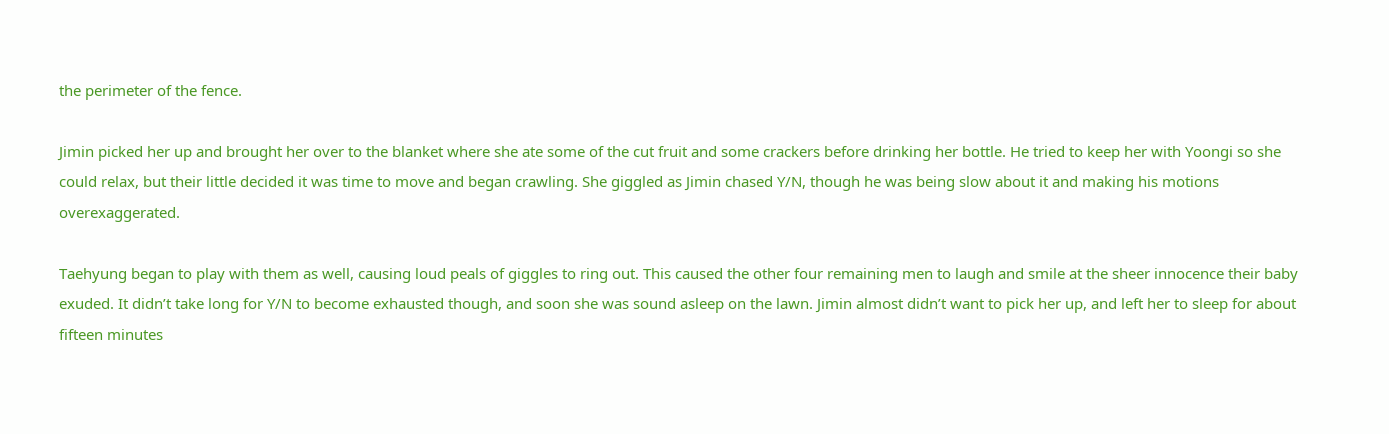the perimeter of the fence.

Jimin picked her up and brought her over to the blanket where she ate some of the cut fruit and some crackers before drinking her bottle. He tried to keep her with Yoongi so she could relax, but their little decided it was time to move and began crawling. She giggled as Jimin chased Y/N, though he was being slow about it and making his motions overexaggerated.

Taehyung began to play with them as well, causing loud peals of giggles to ring out. This caused the other four remaining men to laugh and smile at the sheer innocence their baby exuded. It didn’t take long for Y/N to become exhausted though, and soon she was sound asleep on the lawn. Jimin almost didn’t want to pick her up, and left her to sleep for about fifteen minutes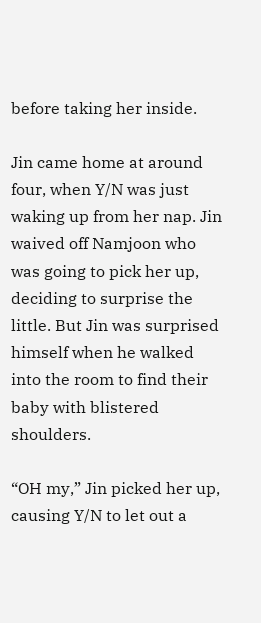before taking her inside.

Jin came home at around four, when Y/N was just waking up from her nap. Jin waived off Namjoon who was going to pick her up, deciding to surprise the little. But Jin was surprised himself when he walked into the room to find their baby with blistered shoulders.

“OH my,” Jin picked her up, causing Y/N to let out a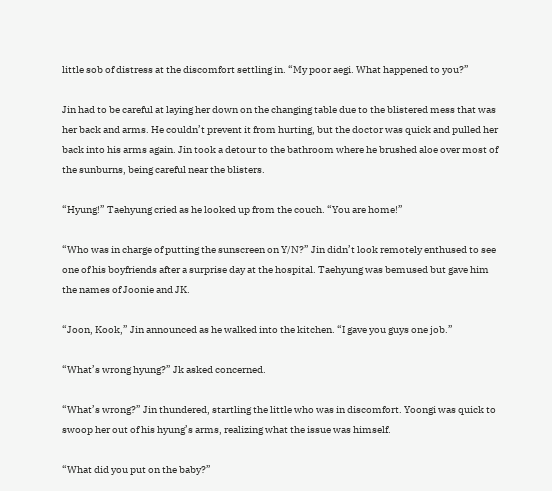little sob of distress at the discomfort settling in. “My poor aegi. What happened to you?”

Jin had to be careful at laying her down on the changing table due to the blistered mess that was her back and arms. He couldn’t prevent it from hurting, but the doctor was quick and pulled her back into his arms again. Jin took a detour to the bathroom where he brushed aloe over most of the sunburns, being careful near the blisters.

“Hyung!” Taehyung cried as he looked up from the couch. “You are home!”

“Who was in charge of putting the sunscreen on Y/N?” Jin didn’t look remotely enthused to see one of his boyfriends after a surprise day at the hospital. Taehyung was bemused but gave him the names of Joonie and JK.

“Joon, Kook,” Jin announced as he walked into the kitchen. “I gave you guys one job.”

“What’s wrong hyung?” Jk asked concerned.

“What’s wrong?” Jin thundered, startling the little who was in discomfort. Yoongi was quick to swoop her out of his hyung’s arms, realizing what the issue was himself.

“What did you put on the baby?”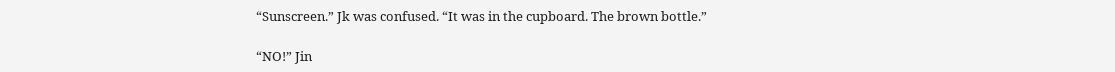“Sunscreen.” Jk was confused. “It was in the cupboard. The brown bottle.”

“NO!” Jin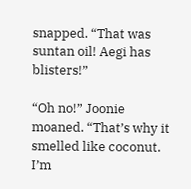snapped. “That was suntan oil! Aegi has blisters!”

“Oh no!” Joonie moaned. “That’s why it smelled like coconut. I’m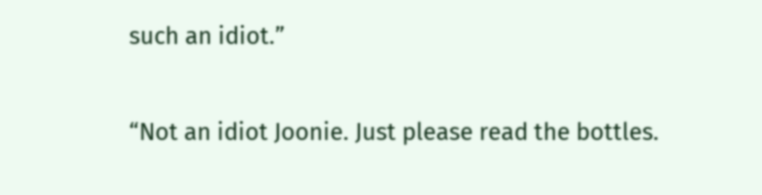such an idiot.”

“Not an idiot Joonie. Just please read the bottles.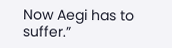Now Aegi has to suffer.”